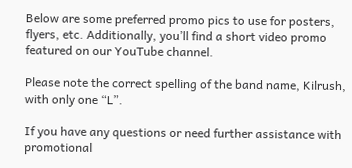Below are some preferred promo pics to use for posters, flyers, etc. Additionally, you’ll find a short video promo featured on our YouTube channel.

Please note the correct spelling of the band name, Kilrush, with only one “L”.

If you have any questions or need further assistance with promotional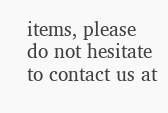items, please do not hesitate to contact us at